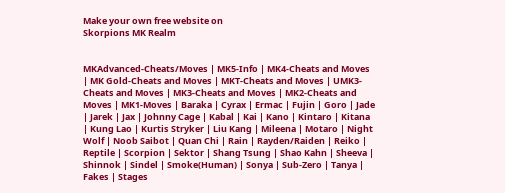Make your own free website on
Skorpions MK Realm


MKAdvanced-Cheats/Moves | MK5-Info | MK4-Cheats and Moves | MK Gold-Cheats and Moves | MKT-Cheats and Moves | UMK3-Cheats and Moves | MK3-Cheats and Moves | MK2-Cheats and Moves | MK1-Moves | Baraka | Cyrax | Ermac | Fujin | Goro | Jade | Jarek | Jax | Johnny Cage | Kabal | Kai | Kano | Kintaro | Kitana | Kung Lao | Kurtis Stryker | Liu Kang | Mileena | Motaro | Night Wolf | Noob Saibot | Quan Chi | Rain | Rayden/Raiden | Reiko | Reptile | Scorpion | Sektor | Shang Tsung | Shao Kahn | Sheeva | Shinnok | Sindel | Smoke(Human) | Sonya | Sub-Zero | Tanya | Fakes | Stages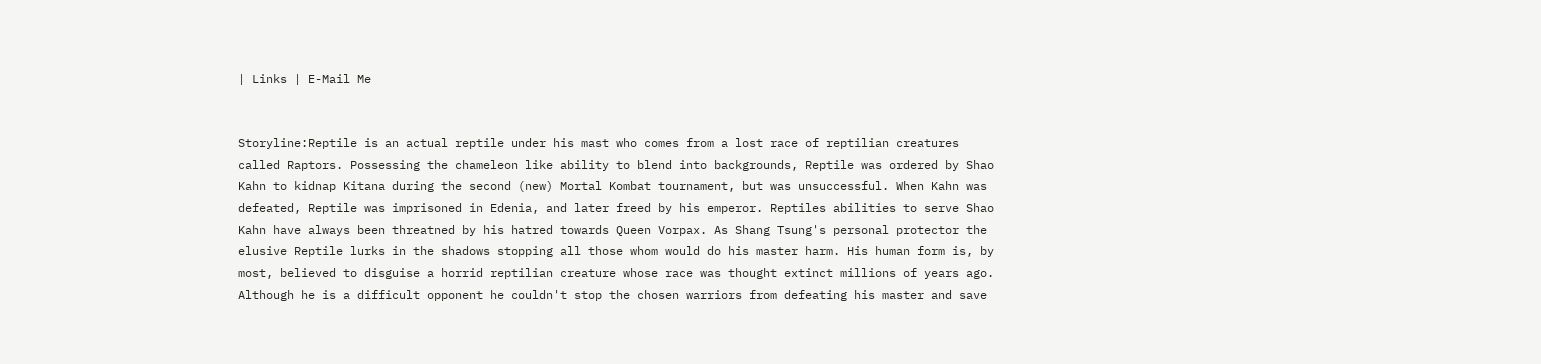| Links | E-Mail Me


Storyline:Reptile is an actual reptile under his mast who comes from a lost race of reptilian creatures called Raptors. Possessing the chameleon like ability to blend into backgrounds, Reptile was ordered by Shao Kahn to kidnap Kitana during the second (new) Mortal Kombat tournament, but was unsuccessful. When Kahn was defeated, Reptile was imprisoned in Edenia, and later freed by his emperor. Reptiles abilities to serve Shao Kahn have always been threatned by his hatred towards Queen Vorpax. As Shang Tsung's personal protector the elusive Reptile lurks in the shadows stopping all those whom would do his master harm. His human form is, by most, believed to disguise a horrid reptilian creature whose race was thought extinct millions of years ago. Although he is a difficult opponent he couldn't stop the chosen warriors from defeating his master and save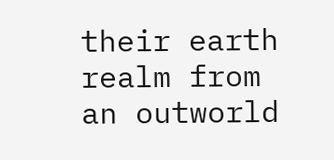their earth realm from an outworld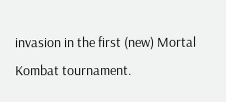invasion in the first (new) Mortal Kombat tournament.